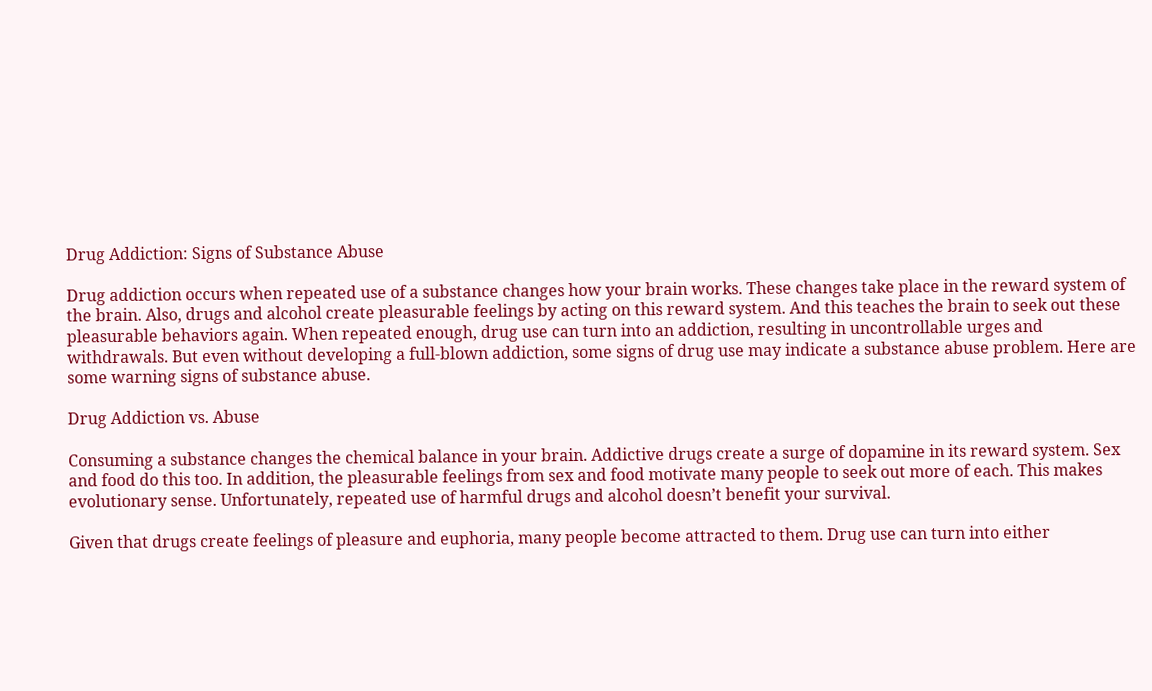Drug Addiction: Signs of Substance Abuse

Drug addiction occurs when repeated use of a substance changes how your brain works. These changes take place in the reward system of the brain. Also, drugs and alcohol create pleasurable feelings by acting on this reward system. And this teaches the brain to seek out these pleasurable behaviors again. When repeated enough, drug use can turn into an addiction, resulting in uncontrollable urges and withdrawals. But even without developing a full-blown addiction, some signs of drug use may indicate a substance abuse problem. Here are some warning signs of substance abuse.

Drug Addiction vs. Abuse

Consuming a substance changes the chemical balance in your brain. Addictive drugs create a surge of dopamine in its reward system. Sex and food do this too. In addition, the pleasurable feelings from sex and food motivate many people to seek out more of each. This makes evolutionary sense. Unfortunately, repeated use of harmful drugs and alcohol doesn’t benefit your survival.

Given that drugs create feelings of pleasure and euphoria, many people become attracted to them. Drug use can turn into either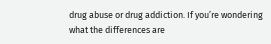drug abuse or drug addiction. If you’re wondering what the differences are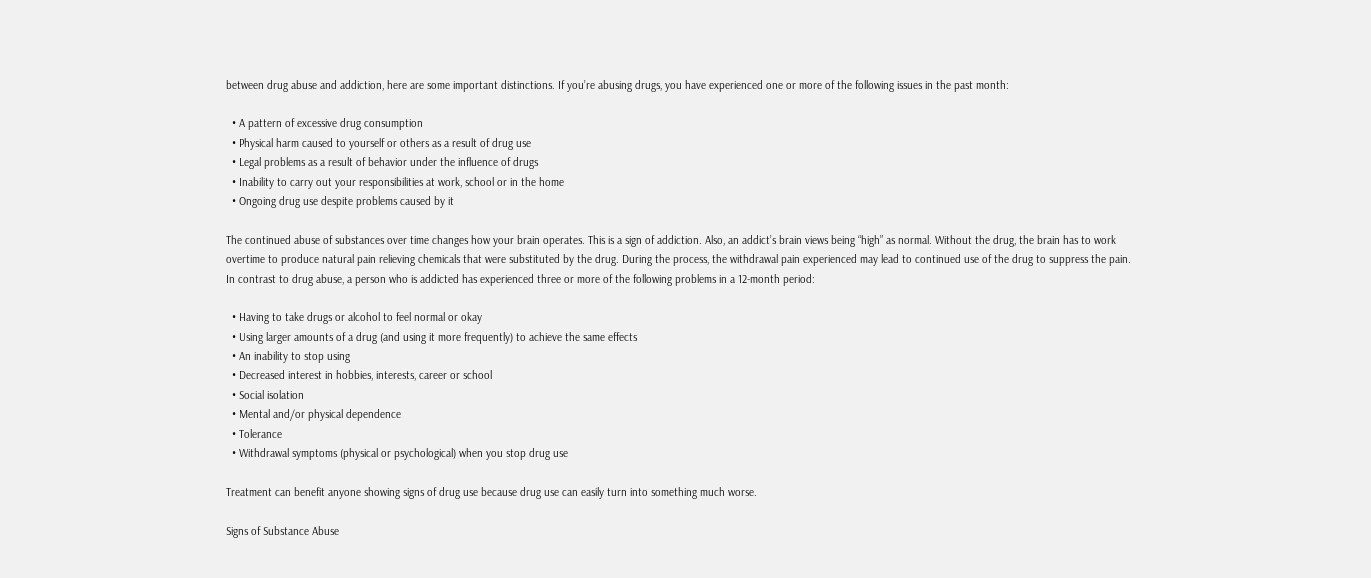between drug abuse and addiction, here are some important distinctions. If you’re abusing drugs, you have experienced one or more of the following issues in the past month:

  • A pattern of excessive drug consumption
  • Physical harm caused to yourself or others as a result of drug use
  • Legal problems as a result of behavior under the influence of drugs
  • Inability to carry out your responsibilities at work, school or in the home
  • Ongoing drug use despite problems caused by it

The continued abuse of substances over time changes how your brain operates. This is a sign of addiction. Also, an addict’s brain views being “high” as normal. Without the drug, the brain has to work overtime to produce natural pain relieving chemicals that were substituted by the drug. During the process, the withdrawal pain experienced may lead to continued use of the drug to suppress the pain. In contrast to drug abuse, a person who is addicted has experienced three or more of the following problems in a 12-month period:

  • Having to take drugs or alcohol to feel normal or okay
  • Using larger amounts of a drug (and using it more frequently) to achieve the same effects
  • An inability to stop using
  • Decreased interest in hobbies, interests, career or school
  • Social isolation
  • Mental and/or physical dependence
  • Tolerance
  • Withdrawal symptoms (physical or psychological) when you stop drug use

Treatment can benefit anyone showing signs of drug use because drug use can easily turn into something much worse.

Signs of Substance Abuse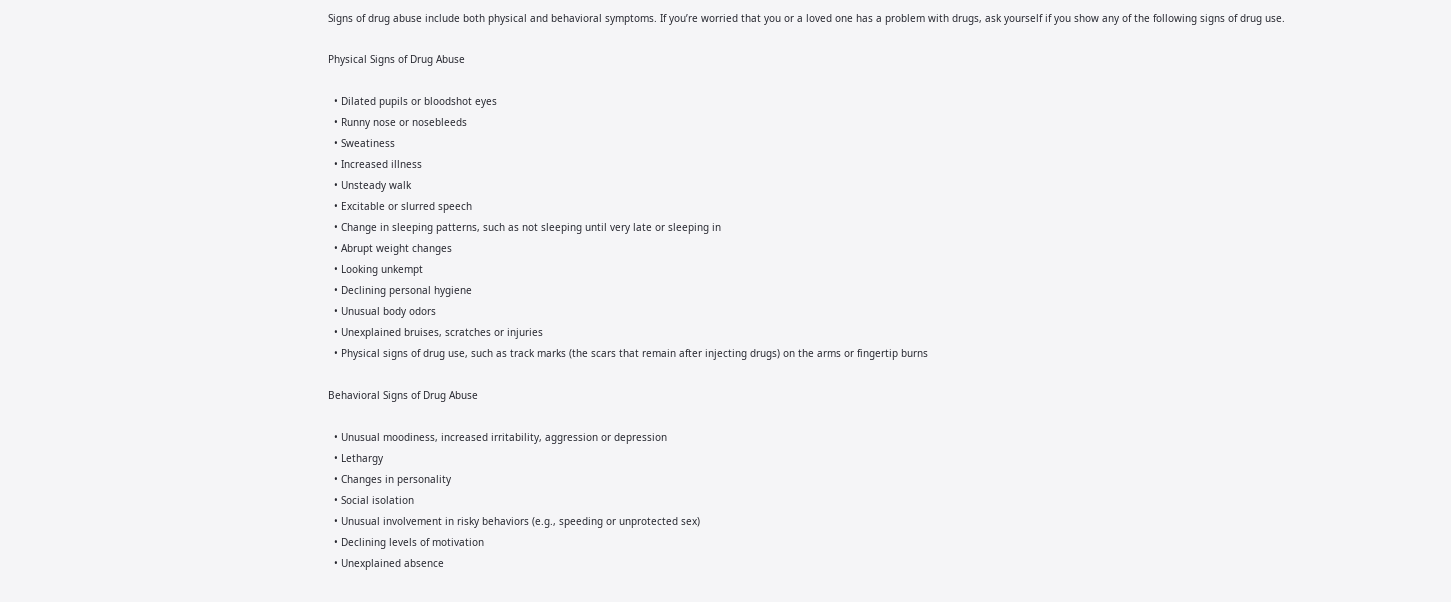Signs of drug abuse include both physical and behavioral symptoms. If you’re worried that you or a loved one has a problem with drugs, ask yourself if you show any of the following signs of drug use.

Physical Signs of Drug Abuse

  • Dilated pupils or bloodshot eyes
  • Runny nose or nosebleeds
  • Sweatiness
  • Increased illness
  • Unsteady walk
  • Excitable or slurred speech
  • Change in sleeping patterns, such as not sleeping until very late or sleeping in
  • Abrupt weight changes
  • Looking unkempt
  • Declining personal hygiene
  • Unusual body odors
  • Unexplained bruises, scratches or injuries
  • Physical signs of drug use, such as track marks (the scars that remain after injecting drugs) on the arms or fingertip burns

Behavioral Signs of Drug Abuse

  • Unusual moodiness, increased irritability, aggression or depression
  • Lethargy
  • Changes in personality
  • Social isolation
  • Unusual involvement in risky behaviors (e.g., speeding or unprotected sex)
  • Declining levels of motivation
  • Unexplained absence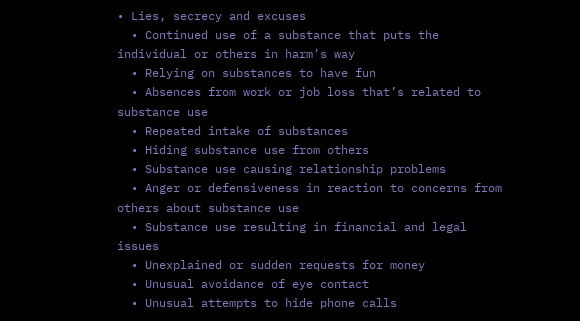• Lies, secrecy and excuses
  • Continued use of a substance that puts the individual or others in harm’s way
  • Relying on substances to have fun
  • Absences from work or job loss that’s related to substance use
  • Repeated intake of substances
  • Hiding substance use from others
  • Substance use causing relationship problems
  • Anger or defensiveness in reaction to concerns from others about substance use
  • Substance use resulting in financial and legal issues
  • Unexplained or sudden requests for money
  • Unusual avoidance of eye contact
  • Unusual attempts to hide phone calls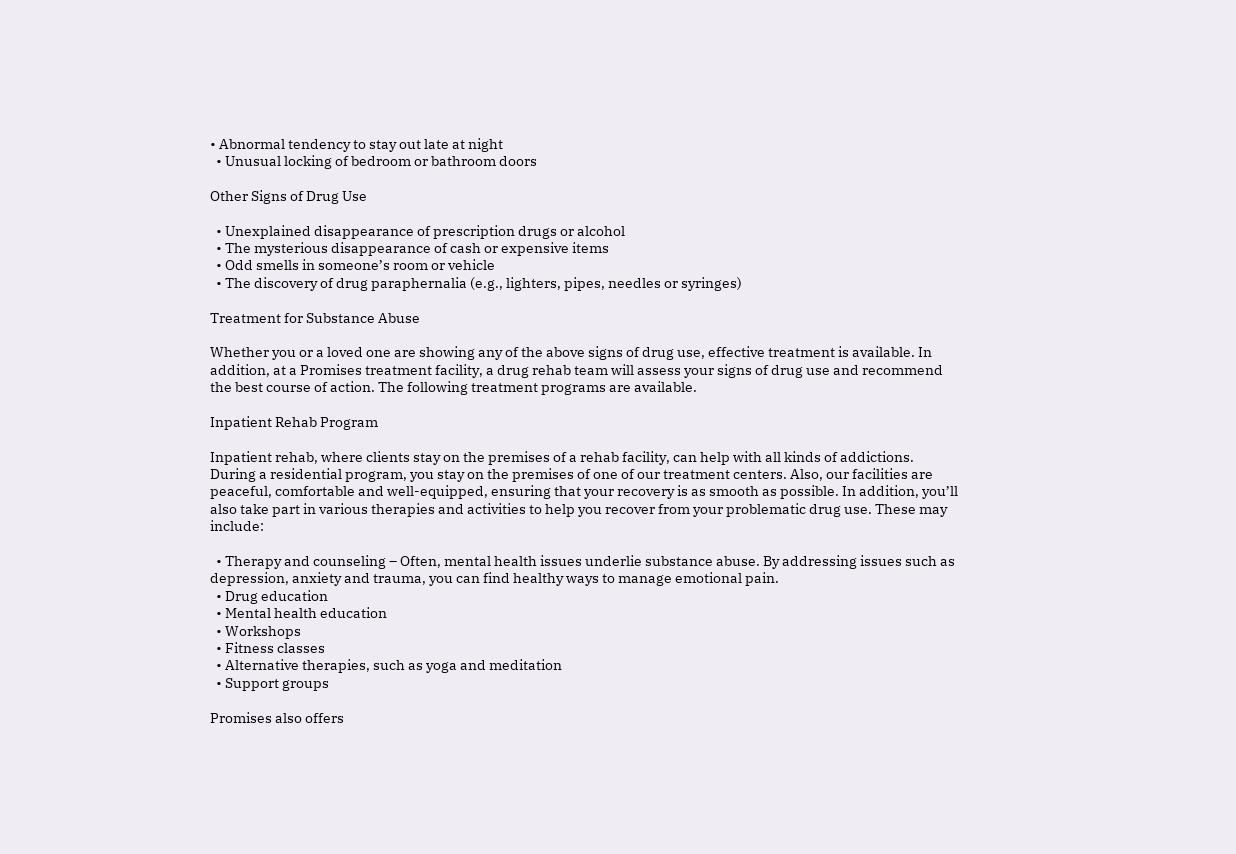• Abnormal tendency to stay out late at night
  • Unusual locking of bedroom or bathroom doors

Other Signs of Drug Use

  • Unexplained disappearance of prescription drugs or alcohol
  • The mysterious disappearance of cash or expensive items
  • Odd smells in someone’s room or vehicle
  • The discovery of drug paraphernalia (e.g., lighters, pipes, needles or syringes)

Treatment for Substance Abuse

Whether you or a loved one are showing any of the above signs of drug use, effective treatment is available. In addition, at a Promises treatment facility, a drug rehab team will assess your signs of drug use and recommend the best course of action. The following treatment programs are available.

Inpatient Rehab Program

Inpatient rehab, where clients stay on the premises of a rehab facility, can help with all kinds of addictions. During a residential program, you stay on the premises of one of our treatment centers. Also, our facilities are peaceful, comfortable and well-equipped, ensuring that your recovery is as smooth as possible. In addition, you’ll also take part in various therapies and activities to help you recover from your problematic drug use. These may include:

  • Therapy and counseling – Often, mental health issues underlie substance abuse. By addressing issues such as depression, anxiety and trauma, you can find healthy ways to manage emotional pain.
  • Drug education
  • Mental health education
  • Workshops
  • Fitness classes
  • Alternative therapies, such as yoga and meditation
  • Support groups

Promises also offers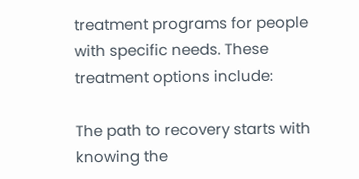treatment programs for people with specific needs. These treatment options include:

The path to recovery starts with knowing the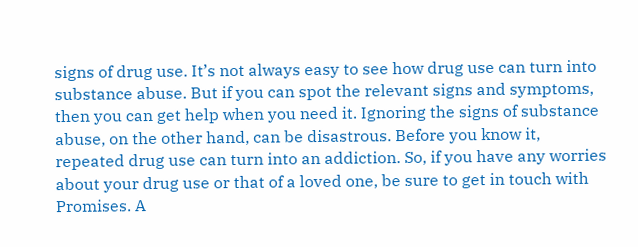signs of drug use. It’s not always easy to see how drug use can turn into substance abuse. But if you can spot the relevant signs and symptoms, then you can get help when you need it. Ignoring the signs of substance abuse, on the other hand, can be disastrous. Before you know it, repeated drug use can turn into an addiction. So, if you have any worries about your drug use or that of a loved one, be sure to get in touch with Promises. A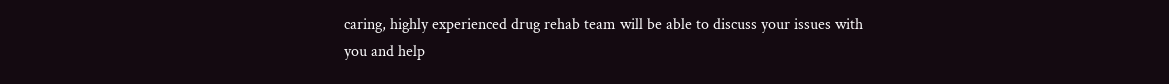caring, highly experienced drug rehab team will be able to discuss your issues with you and help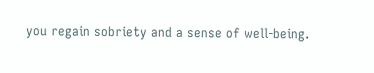you regain sobriety and a sense of well-being.